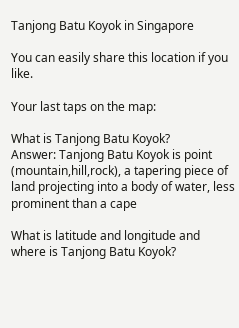Tanjong Batu Koyok in Singapore

You can easily share this location if you like.

Your last taps on the map:

What is Tanjong Batu Koyok?
Answer: Tanjong Batu Koyok is point (mountain,hill,rock), a tapering piece of land projecting into a body of water, less prominent than a cape

What is latitude and longitude and where is Tanjong Batu Koyok?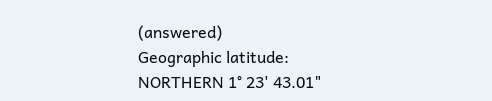(answered)
Geographic latitude: NORTHERN 1° 23' 43.01"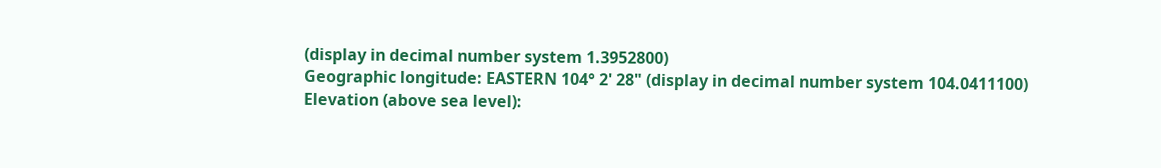(display in decimal number system 1.3952800)
Geographic longitude: EASTERN 104° 2' 28" (display in decimal number system 104.0411100)
Elevation (above sea level):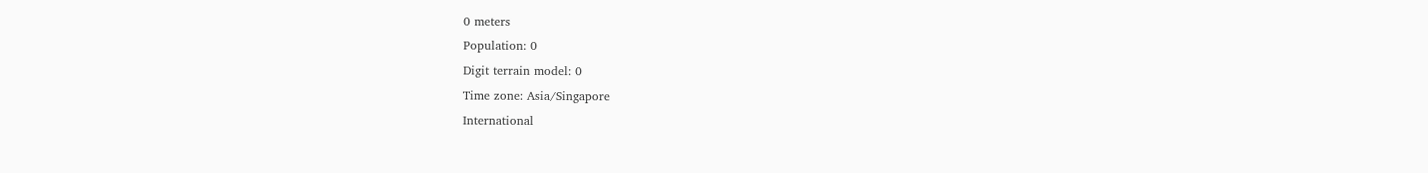0 meters
Population: 0
Digit terrain model: 0
Time zone: Asia/Singapore
International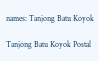names: Tanjong Batu Koyok

Tanjong Batu Koyok Postal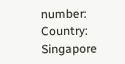number:
Country: Singapore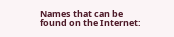Names that can be found on the Internet: